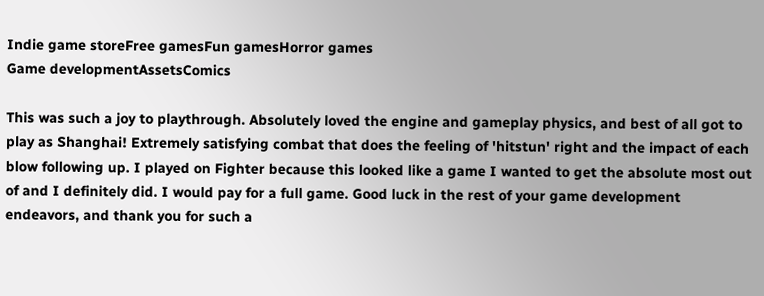Indie game storeFree gamesFun gamesHorror games
Game developmentAssetsComics

This was such a joy to playthrough. Absolutely loved the engine and gameplay physics, and best of all got to play as Shanghai! Extremely satisfying combat that does the feeling of 'hitstun' right and the impact of each blow following up. I played on Fighter because this looked like a game I wanted to get the absolute most out of and I definitely did. I would pay for a full game. Good luck in the rest of your game development endeavors, and thank you for such a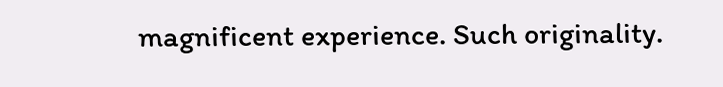magnificent experience. Such originality.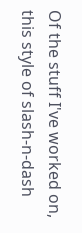Of the stuff I've worked on, this style of slash-n-dash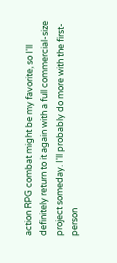action RPG combat might be my favorite, so I'll definitely return to it again with a full commercial-size project someday. I'll probably do more with the first-person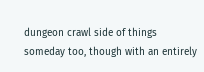dungeon crawl side of things someday too, though with an entirely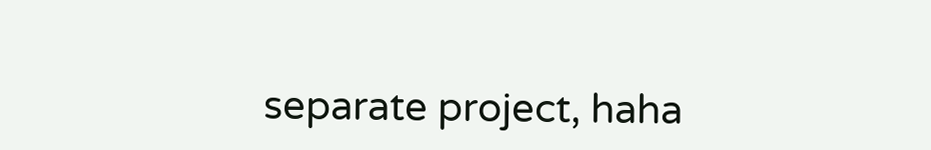separate project, haha